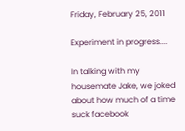Friday, February 25, 2011

Experiment in progress....

In talking with my housemate Jake, we joked about how much of a time suck facebook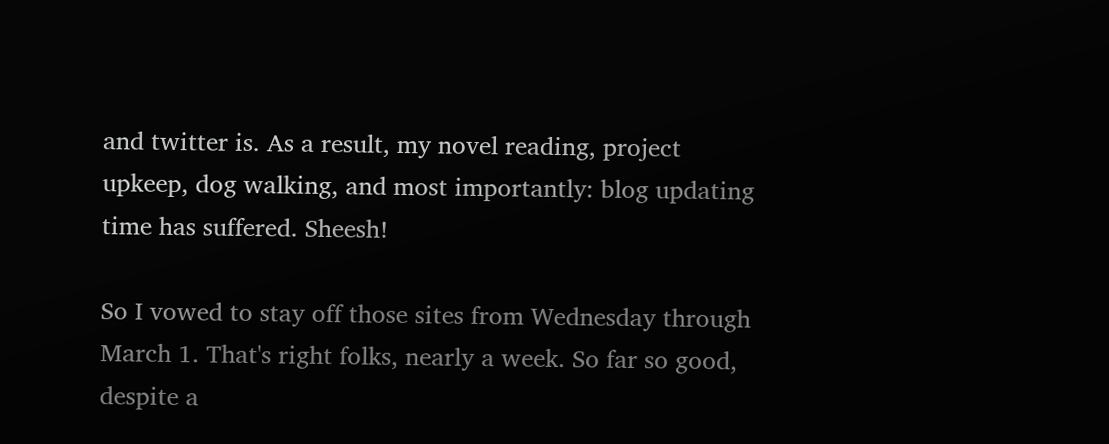and twitter is. As a result, my novel reading, project upkeep, dog walking, and most importantly: blog updating time has suffered. Sheesh!

So I vowed to stay off those sites from Wednesday through March 1. That's right folks, nearly a week. So far so good, despite a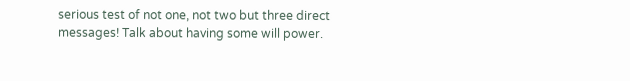serious test of not one, not two but three direct messages! Talk about having some will power.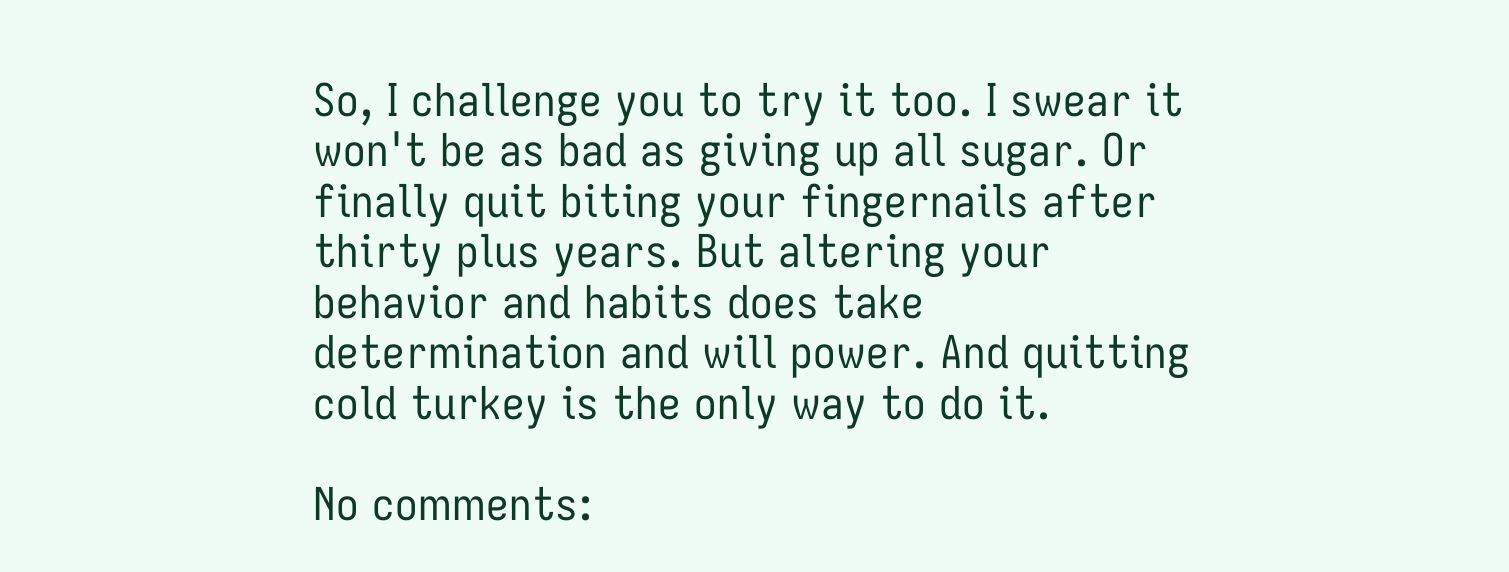So, I challenge you to try it too. I swear it won't be as bad as giving up all sugar. Or finally quit biting your fingernails after thirty plus years. But altering your behavior and habits does take determination and will power. And quitting cold turkey is the only way to do it.

No comments: